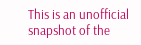This is an unofficial snapshot of the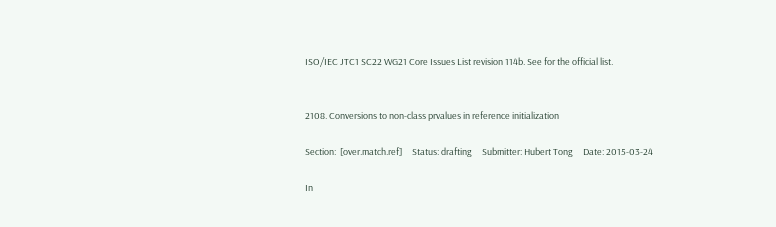ISO/IEC JTC1 SC22 WG21 Core Issues List revision 114b. See for the official list.


2108. Conversions to non-class prvalues in reference initialization

Section:  [over.match.ref]     Status: drafting     Submitter: Hubert Tong     Date: 2015-03-24

In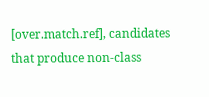[over.match.ref], candidates that produce non-class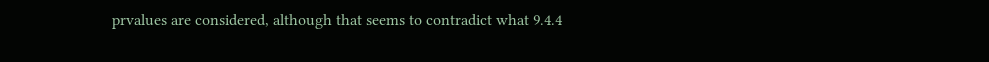prvalues are considered, although that seems to contradict what 9.4.4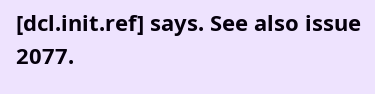[dcl.init.ref] says. See also issue 2077.